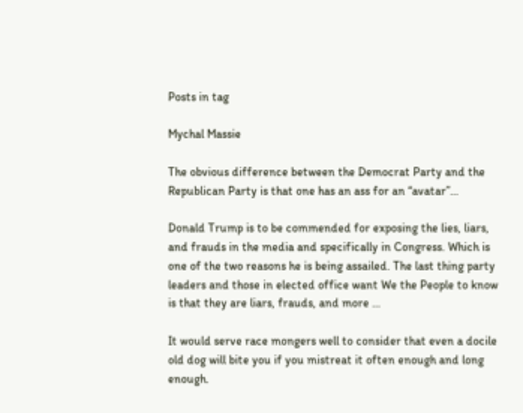Posts in tag

Mychal Massie

The obvious difference between the Democrat Party and the Republican Party is that one has an ass for an “avatar”…

Donald Trump is to be commended for exposing the lies, liars, and frauds in the media and specifically in Congress. Which is one of the two reasons he is being assailed. The last thing party leaders and those in elected office want We the People to know is that they are liars, frauds, and more …

It would serve race mongers well to consider that even a docile old dog will bite you if you mistreat it often enough and long enough.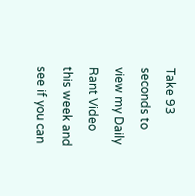Take 93 seconds to view my Daily Rant Video this week and see if you can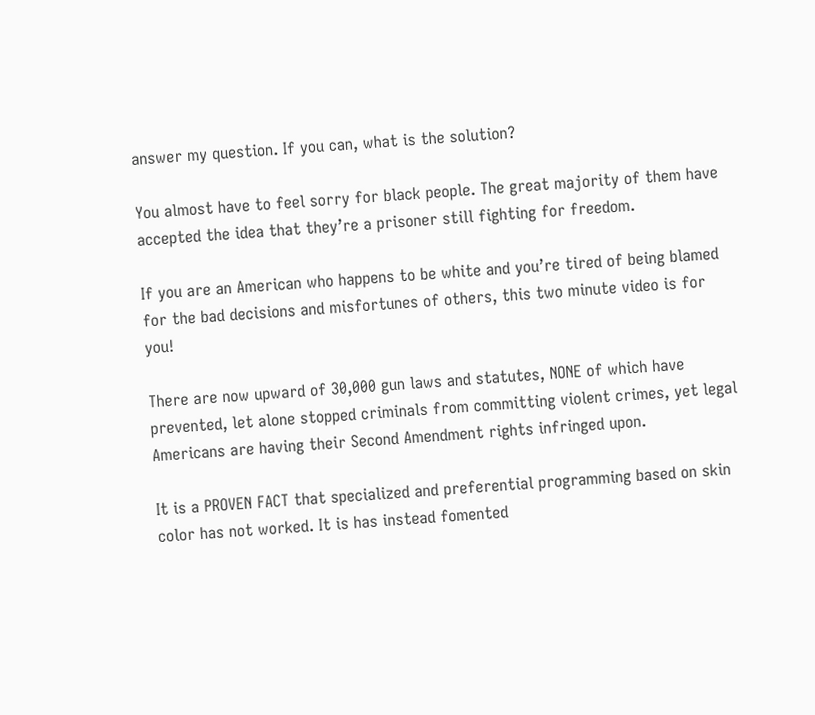answer my question. If you can, what is the solution?

You almost have to feel sorry for black people. The great majority of them have accepted the idea that they’re a prisoner still fighting for freedom.

If you are an American who happens to be white and you’re tired of being blamed for the bad decisions and misfortunes of others, this two minute video is for you!

There are now upward of 30,000 gun laws and statutes, NONE of which have prevented, let alone stopped criminals from committing violent crimes, yet legal Americans are having their Second Amendment rights infringed upon.

It is a PROVEN FACT that specialized and preferential programming based on skin color has not worked. It is has instead fomented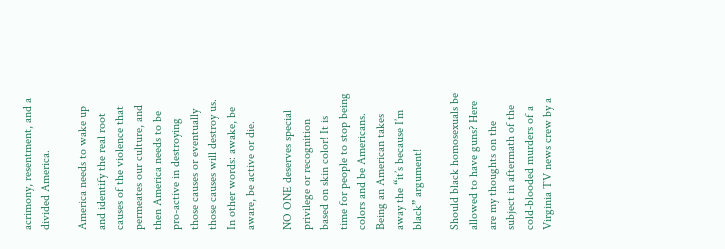acrimony, resentment, and a divided America.

America needs to wake up and identify the real root causes of the violence that permeates our culture, and then America needs to be pro-active in destroying those causes or eventually those causes will destroy us. In other words: awake, be aware, be active or die.

NO ONE deserves special privilege or recognition based on skin color! It is time for people to stop being colors and be Americans. Being an American takes away the “it’s because I’m black” argument!

Should black homosexuals be allowed to have guns? Here are my thoughts on the subject in aftermath of the cold-blooded murders of a Virginia TV news crew by a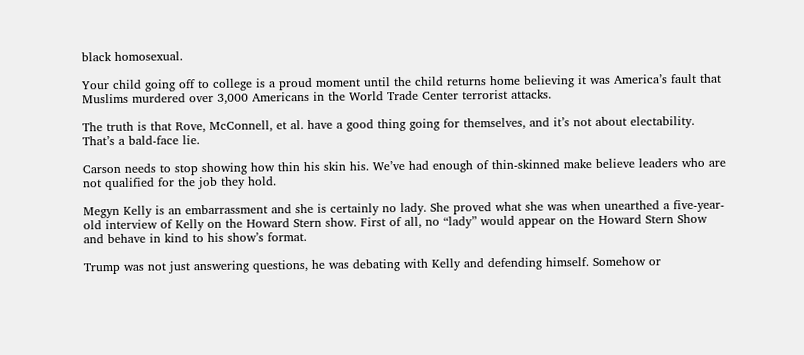black homosexual.

Your child going off to college is a proud moment until the child returns home believing it was America’s fault that Muslims murdered over 3,000 Americans in the World Trade Center terrorist attacks.

The truth is that Rove, McConnell, et al. have a good thing going for themselves, and it’s not about electability. That’s a bald-face lie.

Carson needs to stop showing how thin his skin his. We’ve had enough of thin-skinned make believe leaders who are not qualified for the job they hold.

Megyn Kelly is an embarrassment and she is certainly no lady. She proved what she was when unearthed a five-year-old interview of Kelly on the Howard Stern show. First of all, no “lady” would appear on the Howard Stern Show and behave in kind to his show’s format.

Trump was not just answering questions, he was debating with Kelly and defending himself. Somehow or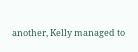another, Kelly managed to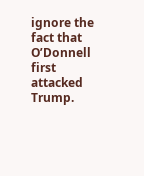ignore the fact that O’Donnell first attacked Trump.